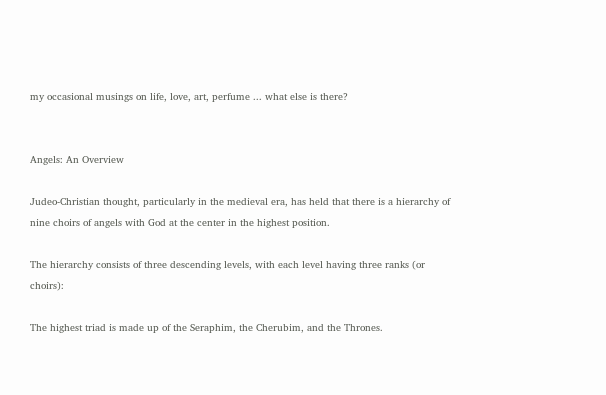my occasional musings on life, love, art, perfume ... what else is there?


Angels: An Overview

Judeo-Christian thought, particularly in the medieval era, has held that there is a hierarchy of nine choirs of angels with God at the center in the highest position.

The hierarchy consists of three descending levels, with each level having three ranks (or choirs):

The highest triad is made up of the Seraphim, the Cherubim, and the Thrones.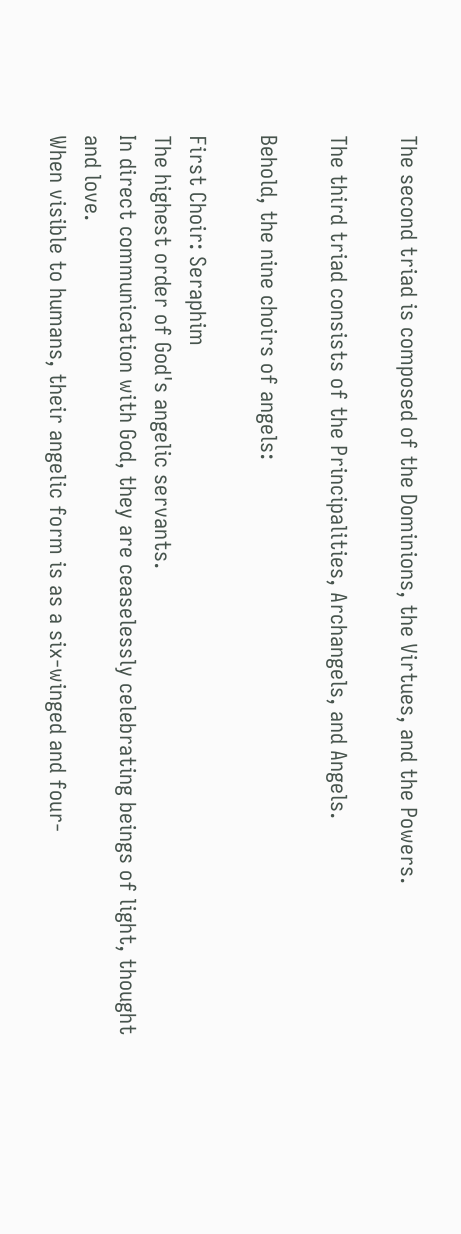The second triad is composed of the Dominions, the Virtues, and the Powers.

The third triad consists of the Principalities, Archangels, and Angels.

Behold, the nine choirs of angels:

First Choir: Seraphim
The highest order of God's angelic servants.
In direct communication with God, they are ceaselessly celebrating beings of light, thought and love.
When visible to humans, their angelic form is as a six-winged and four-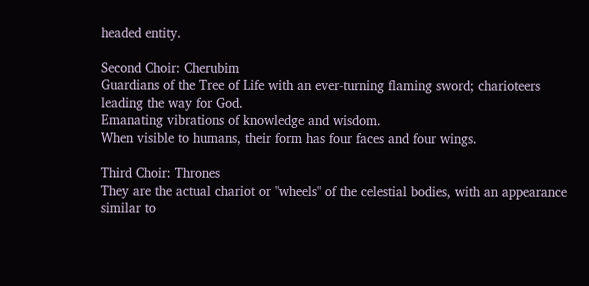headed entity.

Second Choir: Cherubim
Guardians of the Tree of Life with an ever-turning flaming sword; charioteers leading the way for God.
Emanating vibrations of knowledge and wisdom.
When visible to humans, their form has four faces and four wings.

Third Choir: Thrones
They are the actual chariot or "wheels" of the celestial bodies, with an appearance similar to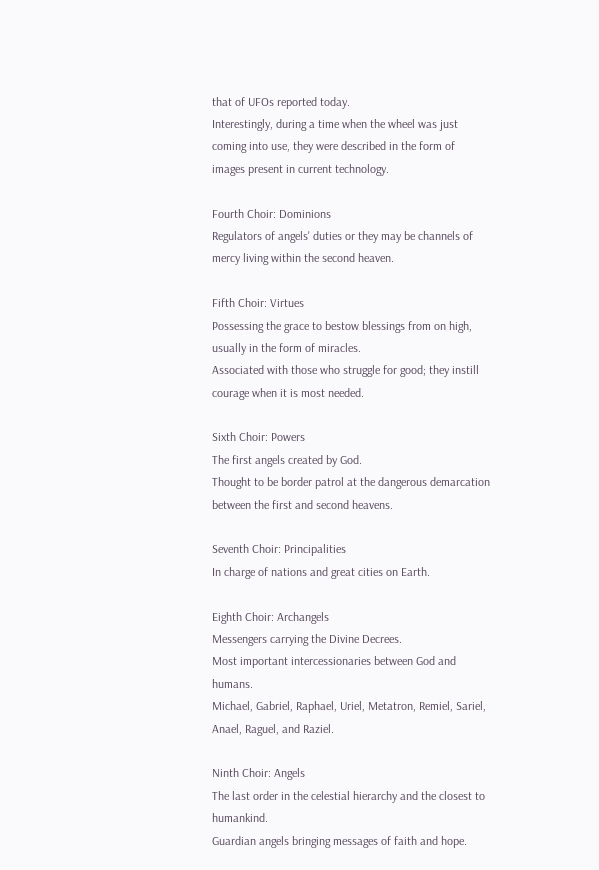that of UFOs reported today.
Interestingly, during a time when the wheel was just coming into use, they were described in the form of images present in current technology.

Fourth Choir: Dominions
Regulators of angels' duties or they may be channels of mercy living within the second heaven.

Fifth Choir: Virtues
Possessing the grace to bestow blessings from on high, usually in the form of miracles.
Associated with those who struggle for good; they instill courage when it is most needed.

Sixth Choir: Powers
The first angels created by God.
Thought to be border patrol at the dangerous demarcation between the first and second heavens.

Seventh Choir: Principalities
In charge of nations and great cities on Earth.

Eighth Choir: Archangels
Messengers carrying the Divine Decrees.
Most important intercessionaries between God and humans.
Michael, Gabriel, Raphael, Uriel, Metatron, Remiel, Sariel, Anael, Raguel, and Raziel.

Ninth Choir: Angels
The last order in the celestial hierarchy and the closest to humankind.
Guardian angels bringing messages of faith and hope.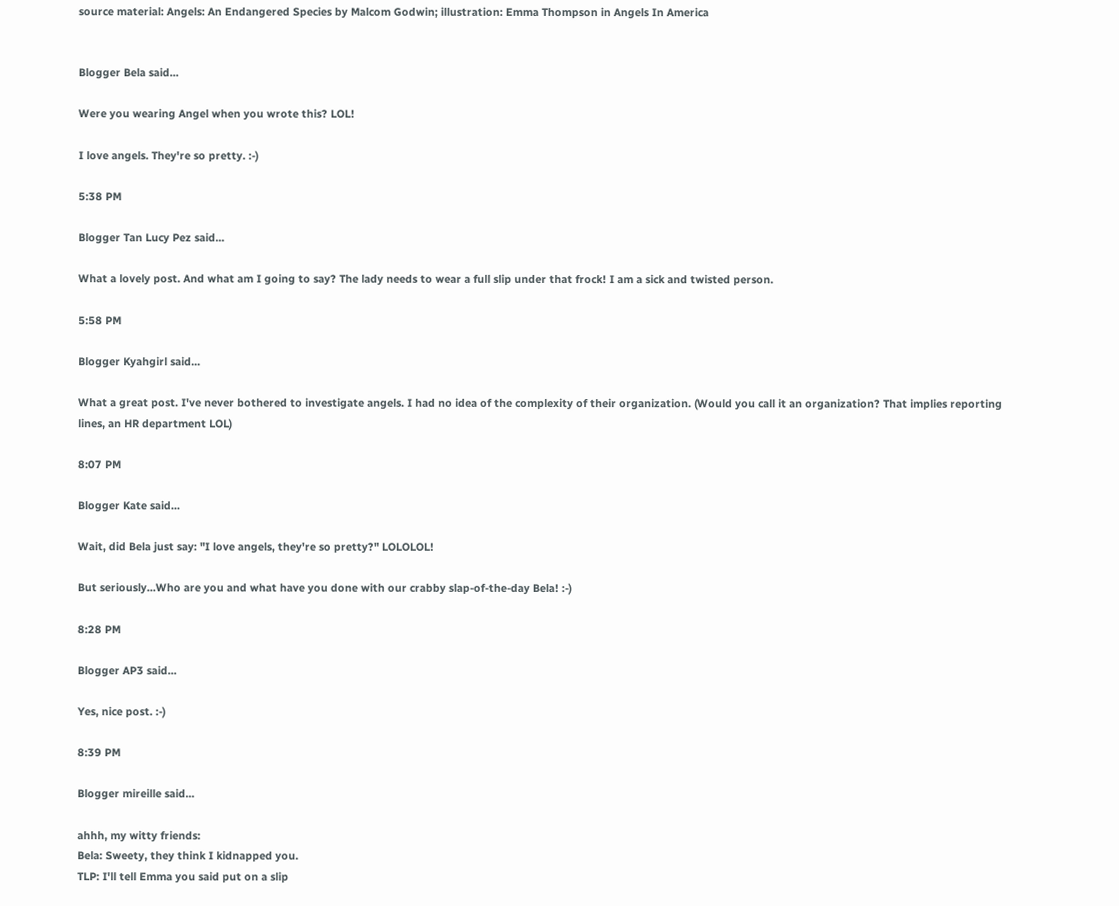source material: Angels: An Endangered Species by Malcom Godwin; illustration: Emma Thompson in Angels In America


Blogger Bela said...

Were you wearing Angel when you wrote this? LOL!

I love angels. They're so pretty. :-)

5:38 PM

Blogger Tan Lucy Pez said...

What a lovely post. And what am I going to say? The lady needs to wear a full slip under that frock! I am a sick and twisted person.

5:58 PM

Blogger Kyahgirl said...

What a great post. I've never bothered to investigate angels. I had no idea of the complexity of their organization. (Would you call it an organization? That implies reporting lines, an HR department LOL)

8:07 PM

Blogger Kate said...

Wait, did Bela just say: "I love angels, they're so pretty?" LOLOLOL!

But seriously...Who are you and what have you done with our crabby slap-of-the-day Bela! :-)

8:28 PM

Blogger AP3 said...

Yes, nice post. :-)

8:39 PM

Blogger mireille said...

ahhh, my witty friends:
Bela: Sweety, they think I kidnapped you.
TLP: I'll tell Emma you said put on a slip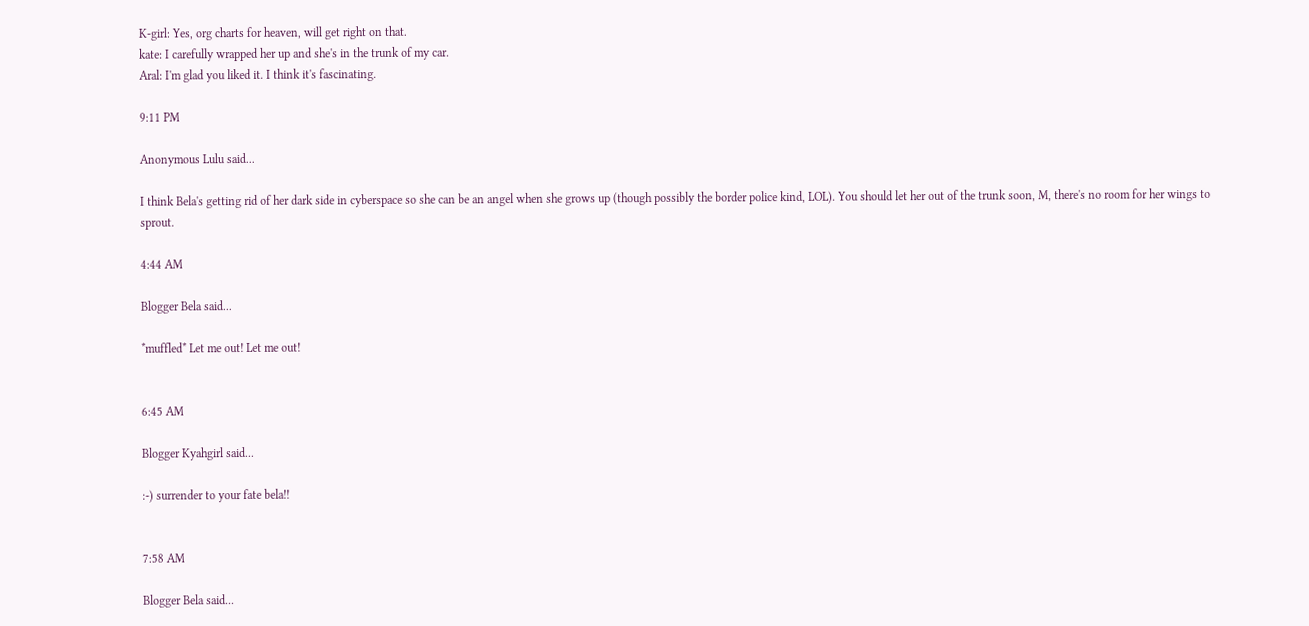K-girl: Yes, org charts for heaven, will get right on that.
kate: I carefully wrapped her up and she's in the trunk of my car.
Aral: I'm glad you liked it. I think it's fascinating.

9:11 PM

Anonymous Lulu said...

I think Bela's getting rid of her dark side in cyberspace so she can be an angel when she grows up (though possibly the border police kind, LOL). You should let her out of the trunk soon, M, there's no room for her wings to sprout.

4:44 AM

Blogger Bela said...

*muffled* Let me out! Let me out!


6:45 AM

Blogger Kyahgirl said...

:-) surrender to your fate bela!!


7:58 AM

Blogger Bela said...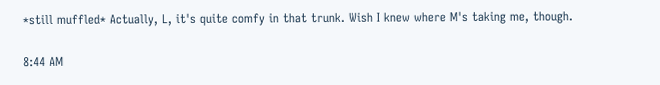*still muffled* Actually, L, it's quite comfy in that trunk. Wish I knew where M's taking me, though.

8:44 AM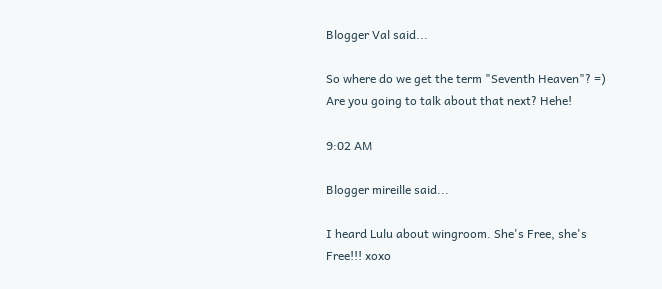Blogger Val said...

So where do we get the term "Seventh Heaven"? =) Are you going to talk about that next? Hehe!

9:02 AM

Blogger mireille said...

I heard Lulu about wingroom. She's Free, she's Free!!! xoxo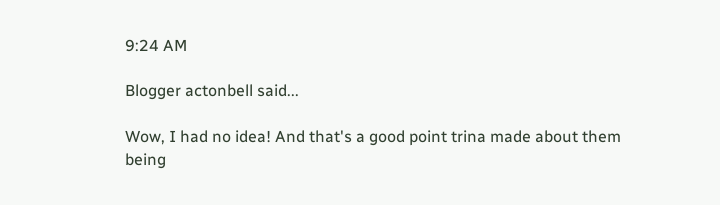9:24 AM

Blogger actonbell said...

Wow, I had no idea! And that's a good point trina made about them being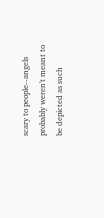scary to people--angels probably weren't meant to be depicted as such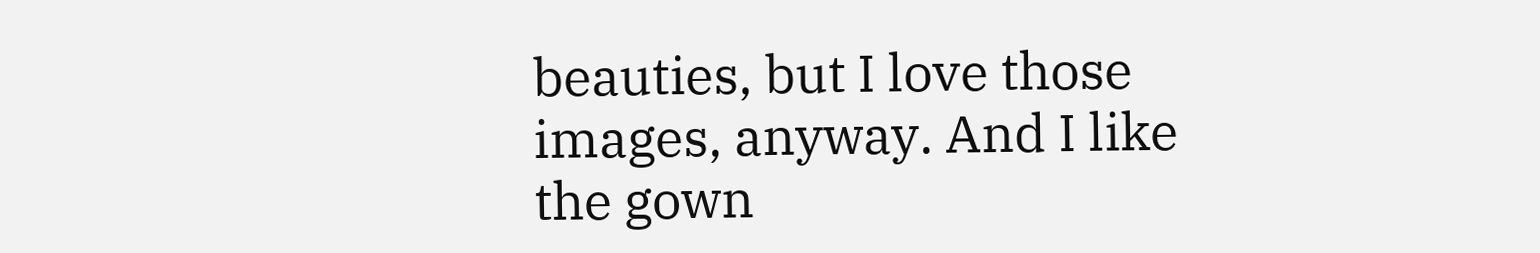beauties, but I love those images, anyway. And I like the gown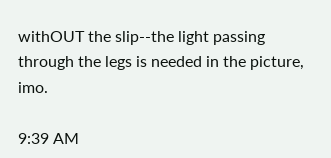withOUT the slip--the light passing through the legs is needed in the picture, imo.

9:39 AM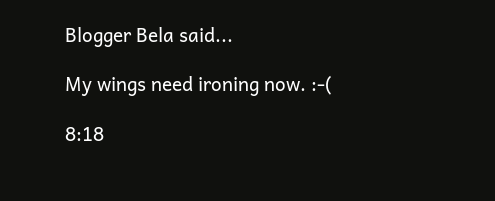Blogger Bela said...

My wings need ironing now. :-(

8:18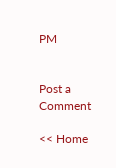PM


Post a Comment

<< Home